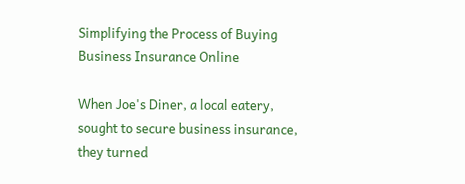Simplifying the Process of Buying Business Insurance Online

When Joe's Diner, a local eatery, sought to secure business insurance, they turned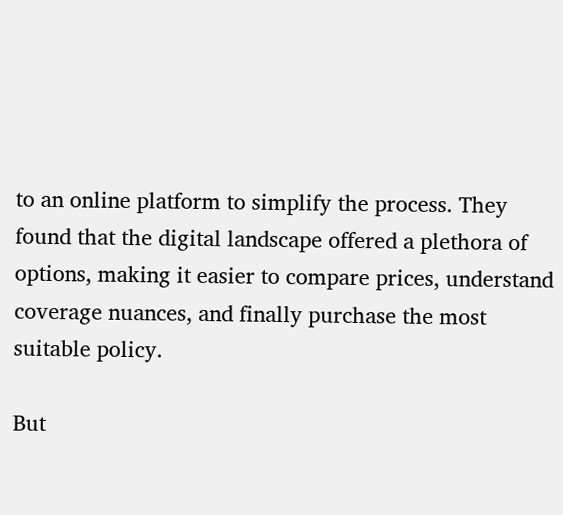to an online platform to simplify the process. They found that the digital landscape offered a plethora of options, making it easier to compare prices, understand coverage nuances, and finally purchase the most suitable policy.

But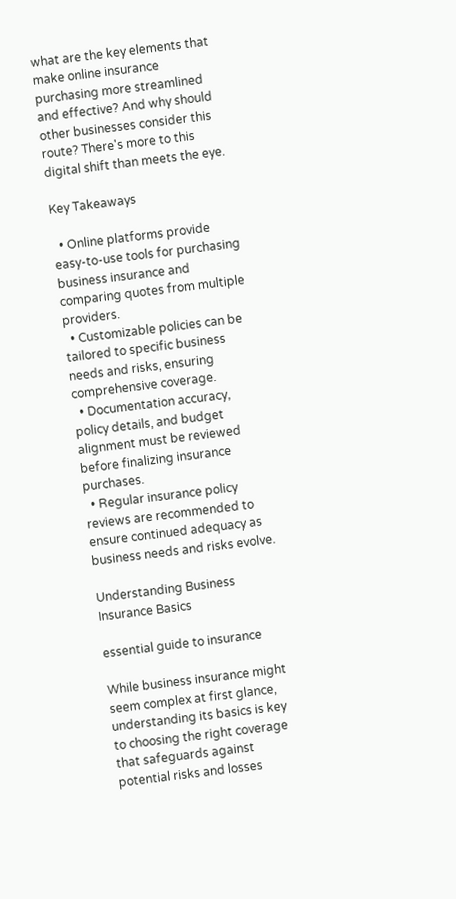what are the key elements that make online insurance purchasing more streamlined and effective? And why should other businesses consider this route? There's more to this digital shift than meets the eye.

Key Takeaways

  • Online platforms provide easy-to-use tools for purchasing business insurance and comparing quotes from multiple providers.
  • Customizable policies can be tailored to specific business needs and risks, ensuring comprehensive coverage.
  • Documentation accuracy, policy details, and budget alignment must be reviewed before finalizing insurance purchases.
  • Regular insurance policy reviews are recommended to ensure continued adequacy as business needs and risks evolve.

Understanding Business Insurance Basics

essential guide to insurance

While business insurance might seem complex at first glance, understanding its basics is key to choosing the right coverage that safeguards against potential risks and losses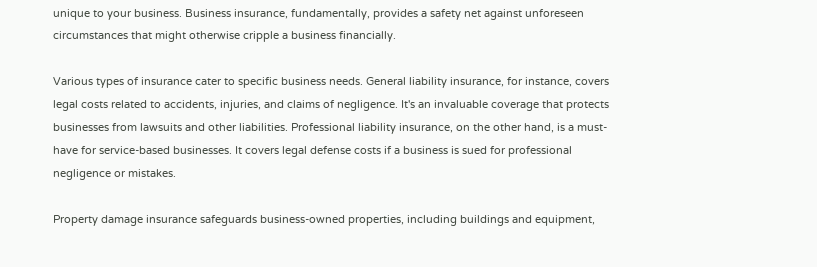unique to your business. Business insurance, fundamentally, provides a safety net against unforeseen circumstances that might otherwise cripple a business financially.

Various types of insurance cater to specific business needs. General liability insurance, for instance, covers legal costs related to accidents, injuries, and claims of negligence. It's an invaluable coverage that protects businesses from lawsuits and other liabilities. Professional liability insurance, on the other hand, is a must-have for service-based businesses. It covers legal defense costs if a business is sued for professional negligence or mistakes.

Property damage insurance safeguards business-owned properties, including buildings and equipment,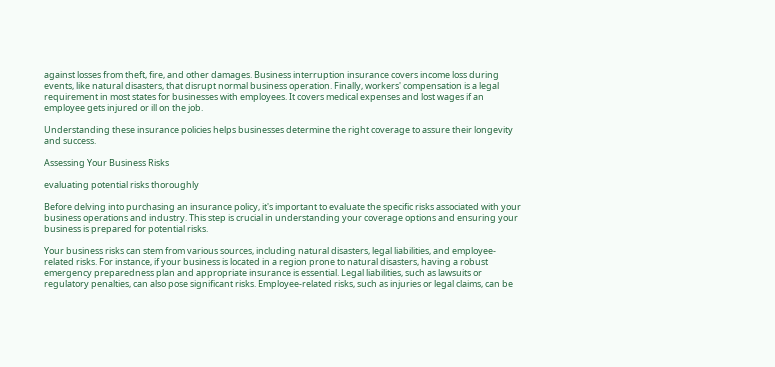against losses from theft, fire, and other damages. Business interruption insurance covers income loss during events, like natural disasters, that disrupt normal business operation. Finally, workers' compensation is a legal requirement in most states for businesses with employees. It covers medical expenses and lost wages if an employee gets injured or ill on the job.

Understanding these insurance policies helps businesses determine the right coverage to assure their longevity and success.

Assessing Your Business Risks

evaluating potential risks thoroughly

Before delving into purchasing an insurance policy, it's important to evaluate the specific risks associated with your business operations and industry. This step is crucial in understanding your coverage options and ensuring your business is prepared for potential risks.

Your business risks can stem from various sources, including natural disasters, legal liabilities, and employee-related risks. For instance, if your business is located in a region prone to natural disasters, having a robust emergency preparedness plan and appropriate insurance is essential. Legal liabilities, such as lawsuits or regulatory penalties, can also pose significant risks. Employee-related risks, such as injuries or legal claims, can be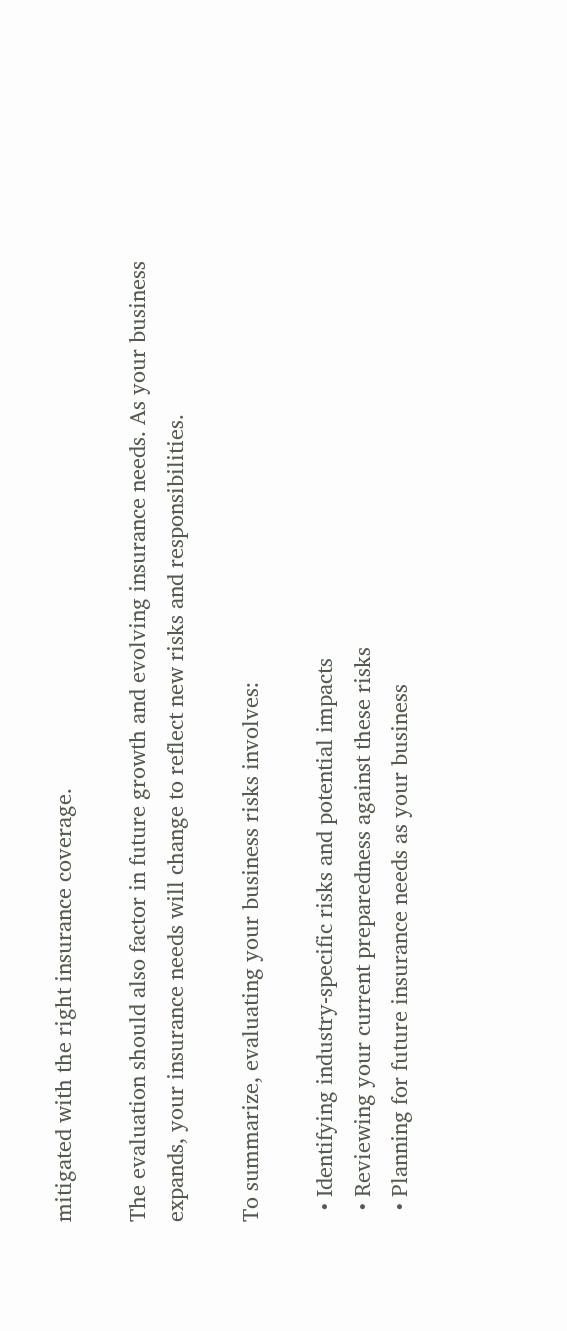mitigated with the right insurance coverage.

The evaluation should also factor in future growth and evolving insurance needs. As your business expands, your insurance needs will change to reflect new risks and responsibilities.

To summarize, evaluating your business risks involves:

  • Identifying industry-specific risks and potential impacts
  • Reviewing your current preparedness against these risks
  • Planning for future insurance needs as your business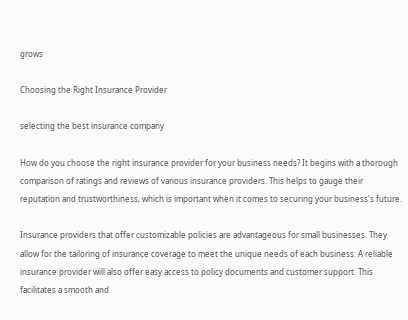grows

Choosing the Right Insurance Provider

selecting the best insurance company

How do you choose the right insurance provider for your business needs? It begins with a thorough comparison of ratings and reviews of various insurance providers. This helps to gauge their reputation and trustworthiness, which is important when it comes to securing your business's future.

Insurance providers that offer customizable policies are advantageous for small businesses. They allow for the tailoring of insurance coverage to meet the unique needs of each business. A reliable insurance provider will also offer easy access to policy documents and customer support. This facilitates a smooth and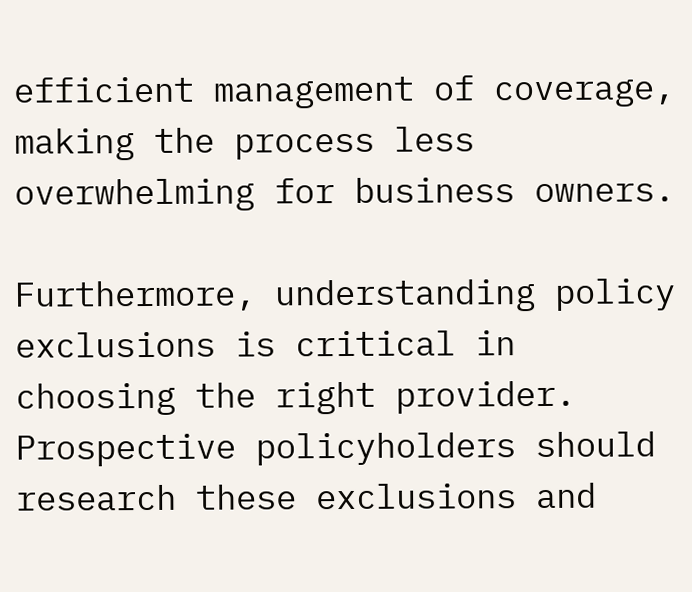efficient management of coverage, making the process less overwhelming for business owners.

Furthermore, understanding policy exclusions is critical in choosing the right provider. Prospective policyholders should research these exclusions and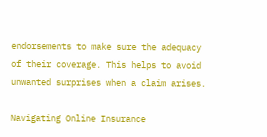endorsements to make sure the adequacy of their coverage. This helps to avoid unwanted surprises when a claim arises.

Navigating Online Insurance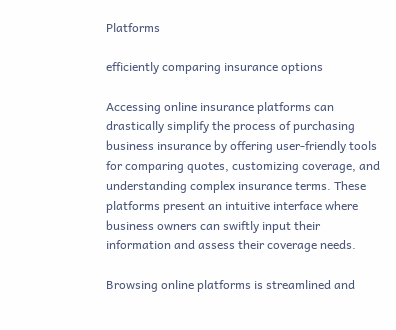Platforms

efficiently comparing insurance options

Accessing online insurance platforms can drastically simplify the process of purchasing business insurance by offering user-friendly tools for comparing quotes, customizing coverage, and understanding complex insurance terms. These platforms present an intuitive interface where business owners can swiftly input their information and assess their coverage needs.

Browsing online platforms is streamlined and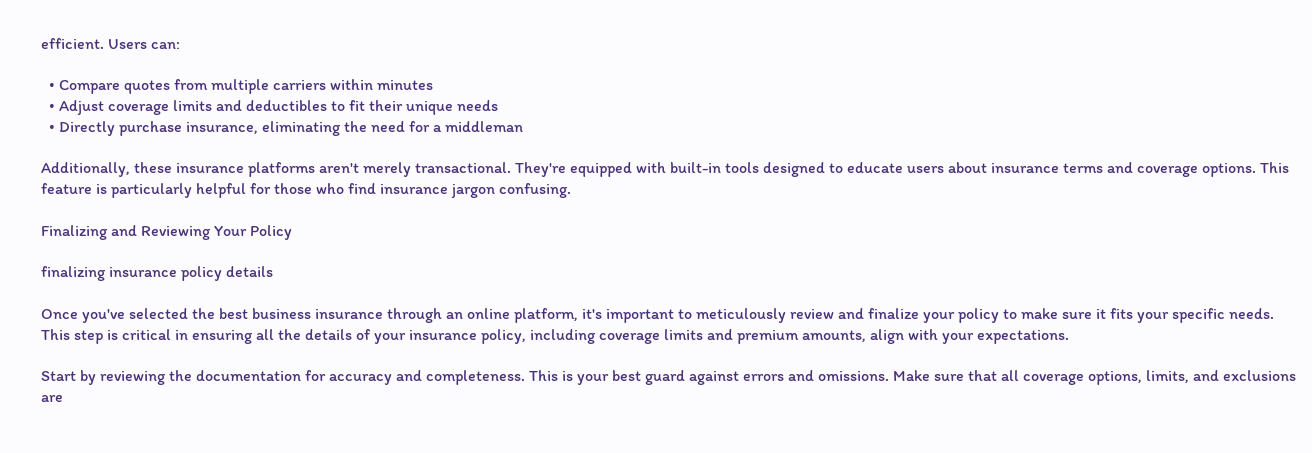efficient. Users can:

  • Compare quotes from multiple carriers within minutes
  • Adjust coverage limits and deductibles to fit their unique needs
  • Directly purchase insurance, eliminating the need for a middleman

Additionally, these insurance platforms aren't merely transactional. They're equipped with built-in tools designed to educate users about insurance terms and coverage options. This feature is particularly helpful for those who find insurance jargon confusing.

Finalizing and Reviewing Your Policy

finalizing insurance policy details

Once you've selected the best business insurance through an online platform, it's important to meticulously review and finalize your policy to make sure it fits your specific needs. This step is critical in ensuring all the details of your insurance policy, including coverage limits and premium amounts, align with your expectations.

Start by reviewing the documentation for accuracy and completeness. This is your best guard against errors and omissions. Make sure that all coverage options, limits, and exclusions are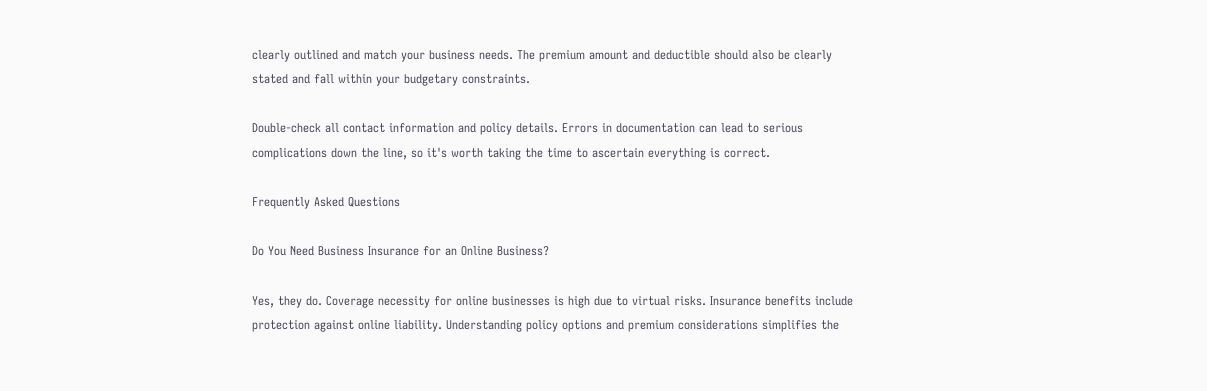clearly outlined and match your business needs. The premium amount and deductible should also be clearly stated and fall within your budgetary constraints.

Double-check all contact information and policy details. Errors in documentation can lead to serious complications down the line, so it's worth taking the time to ascertain everything is correct.

Frequently Asked Questions

Do You Need Business Insurance for an Online Business?

Yes, they do. Coverage necessity for online businesses is high due to virtual risks. Insurance benefits include protection against online liability. Understanding policy options and premium considerations simplifies the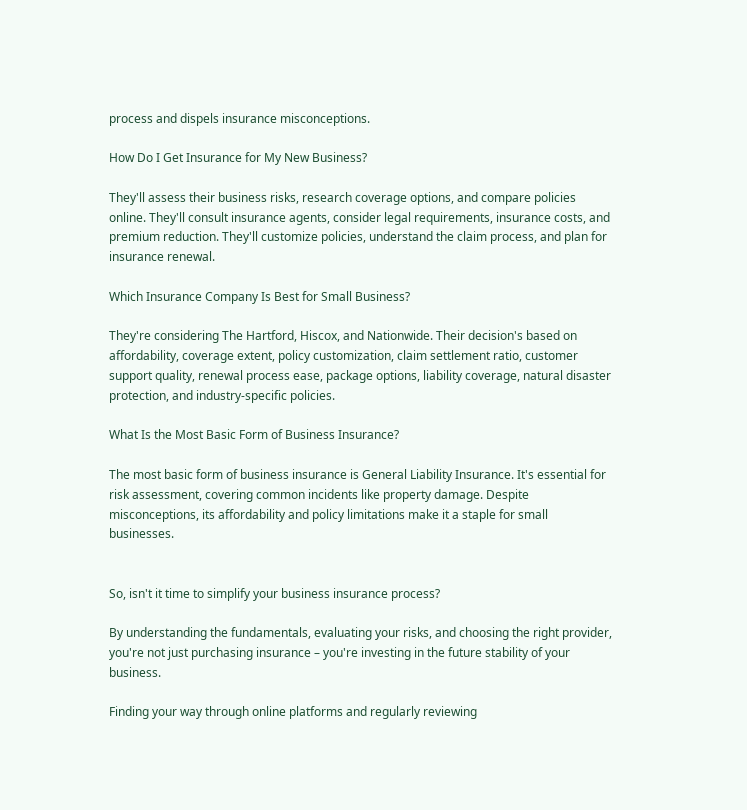process and dispels insurance misconceptions.

How Do I Get Insurance for My New Business?

They'll assess their business risks, research coverage options, and compare policies online. They'll consult insurance agents, consider legal requirements, insurance costs, and premium reduction. They'll customize policies, understand the claim process, and plan for insurance renewal.

Which Insurance Company Is Best for Small Business?

They're considering The Hartford, Hiscox, and Nationwide. Their decision's based on affordability, coverage extent, policy customization, claim settlement ratio, customer support quality, renewal process ease, package options, liability coverage, natural disaster protection, and industry-specific policies.

What Is the Most Basic Form of Business Insurance?

The most basic form of business insurance is General Liability Insurance. It's essential for risk assessment, covering common incidents like property damage. Despite misconceptions, its affordability and policy limitations make it a staple for small businesses.


So, isn't it time to simplify your business insurance process?

By understanding the fundamentals, evaluating your risks, and choosing the right provider, you're not just purchasing insurance – you're investing in the future stability of your business.

Finding your way through online platforms and regularly reviewing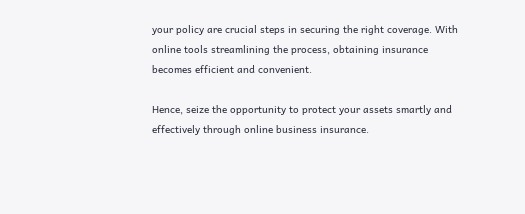your policy are crucial steps in securing the right coverage. With online tools streamlining the process, obtaining insurance becomes efficient and convenient.

Hence, seize the opportunity to protect your assets smartly and effectively through online business insurance.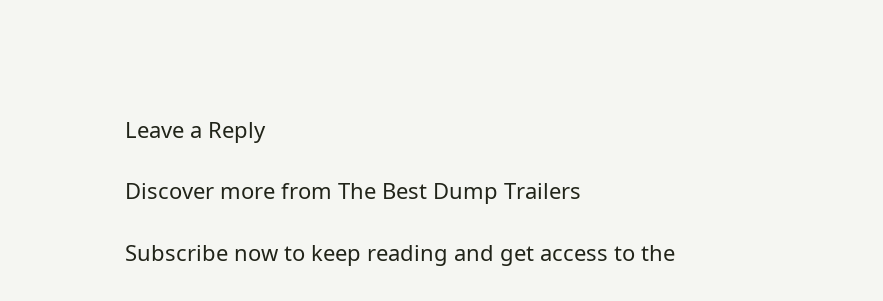Leave a Reply

Discover more from The Best Dump Trailers

Subscribe now to keep reading and get access to the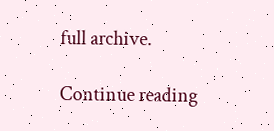full archive.

Continue reading